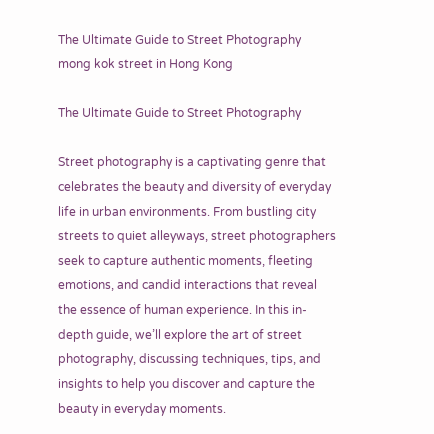The Ultimate Guide to Street Photography
mong kok street in Hong Kong

The Ultimate Guide to Street Photography

Street photography is a captivating genre that celebrates the beauty and diversity of everyday life in urban environments. From bustling city streets to quiet alleyways, street photographers seek to capture authentic moments, fleeting emotions, and candid interactions that reveal the essence of human experience. In this in-depth guide, we’ll explore the art of street photography, discussing techniques, tips, and insights to help you discover and capture the beauty in everyday moments.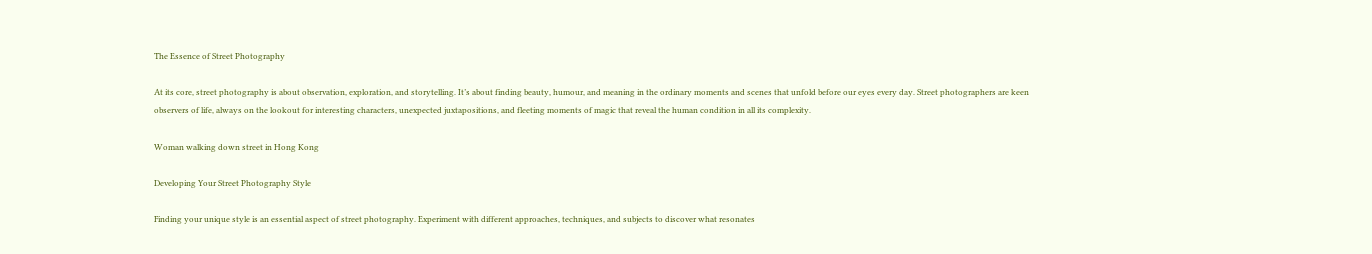The Essence of Street Photography

At its core, street photography is about observation, exploration, and storytelling. It’s about finding beauty, humour, and meaning in the ordinary moments and scenes that unfold before our eyes every day. Street photographers are keen observers of life, always on the lookout for interesting characters, unexpected juxtapositions, and fleeting moments of magic that reveal the human condition in all its complexity.

Woman walking down street in Hong Kong

Developing Your Street Photography Style

Finding your unique style is an essential aspect of street photography. Experiment with different approaches, techniques, and subjects to discover what resonates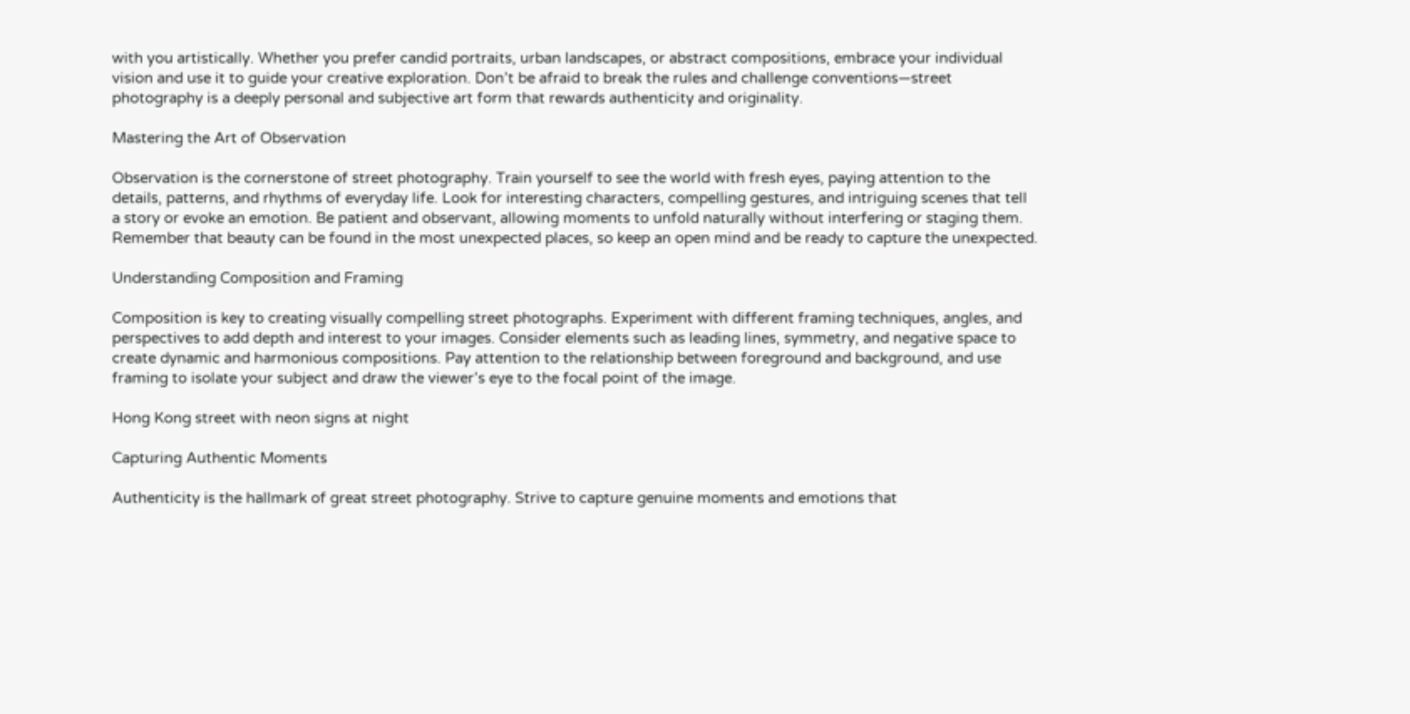with you artistically. Whether you prefer candid portraits, urban landscapes, or abstract compositions, embrace your individual vision and use it to guide your creative exploration. Don’t be afraid to break the rules and challenge conventions—street photography is a deeply personal and subjective art form that rewards authenticity and originality.

Mastering the Art of Observation

Observation is the cornerstone of street photography. Train yourself to see the world with fresh eyes, paying attention to the details, patterns, and rhythms of everyday life. Look for interesting characters, compelling gestures, and intriguing scenes that tell a story or evoke an emotion. Be patient and observant, allowing moments to unfold naturally without interfering or staging them. Remember that beauty can be found in the most unexpected places, so keep an open mind and be ready to capture the unexpected.

Understanding Composition and Framing

Composition is key to creating visually compelling street photographs. Experiment with different framing techniques, angles, and perspectives to add depth and interest to your images. Consider elements such as leading lines, symmetry, and negative space to create dynamic and harmonious compositions. Pay attention to the relationship between foreground and background, and use framing to isolate your subject and draw the viewer’s eye to the focal point of the image.

Hong Kong street with neon signs at night

Capturing Authentic Moments

Authenticity is the hallmark of great street photography. Strive to capture genuine moments and emotions that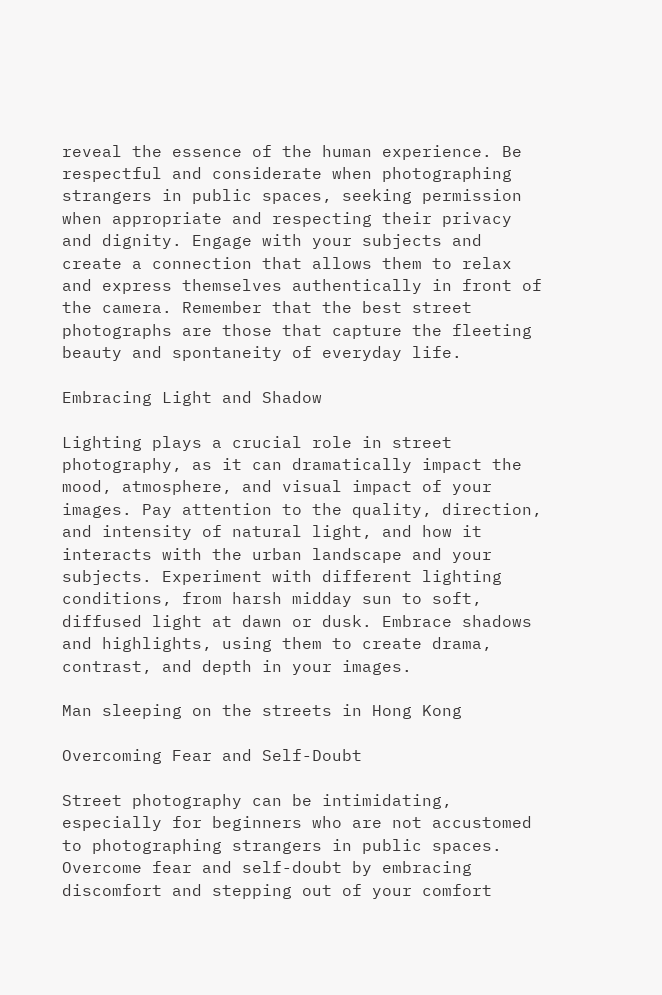reveal the essence of the human experience. Be respectful and considerate when photographing strangers in public spaces, seeking permission when appropriate and respecting their privacy and dignity. Engage with your subjects and create a connection that allows them to relax and express themselves authentically in front of the camera. Remember that the best street photographs are those that capture the fleeting beauty and spontaneity of everyday life.

Embracing Light and Shadow

Lighting plays a crucial role in street photography, as it can dramatically impact the mood, atmosphere, and visual impact of your images. Pay attention to the quality, direction, and intensity of natural light, and how it interacts with the urban landscape and your subjects. Experiment with different lighting conditions, from harsh midday sun to soft, diffused light at dawn or dusk. Embrace shadows and highlights, using them to create drama, contrast, and depth in your images.

Man sleeping on the streets in Hong Kong

Overcoming Fear and Self-Doubt

Street photography can be intimidating, especially for beginners who are not accustomed to photographing strangers in public spaces. Overcome fear and self-doubt by embracing discomfort and stepping out of your comfort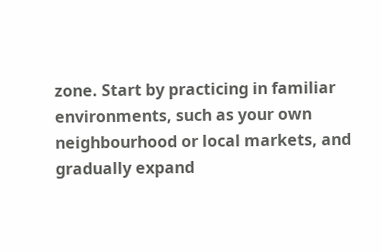zone. Start by practicing in familiar environments, such as your own neighbourhood or local markets, and gradually expand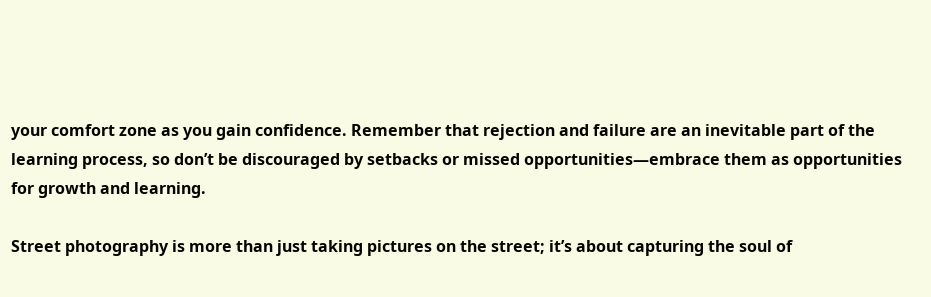your comfort zone as you gain confidence. Remember that rejection and failure are an inevitable part of the learning process, so don’t be discouraged by setbacks or missed opportunities—embrace them as opportunities for growth and learning.

Street photography is more than just taking pictures on the street; it’s about capturing the soul of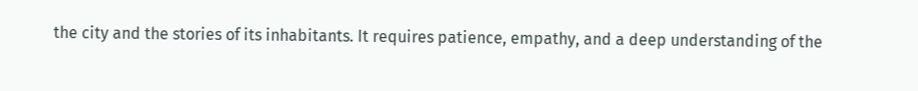the city and the stories of its inhabitants. It requires patience, empathy, and a deep understanding of the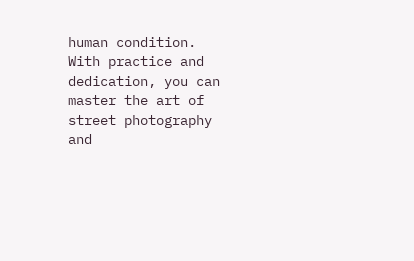human condition. With practice and dedication, you can master the art of street photography and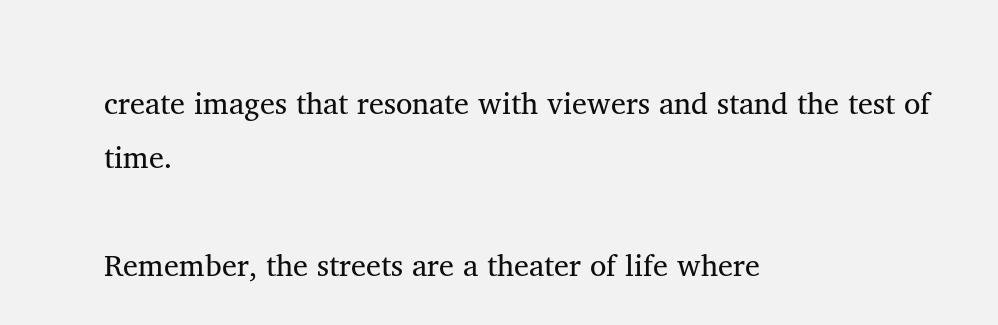create images that resonate with viewers and stand the test of time.

Remember, the streets are a theater of life where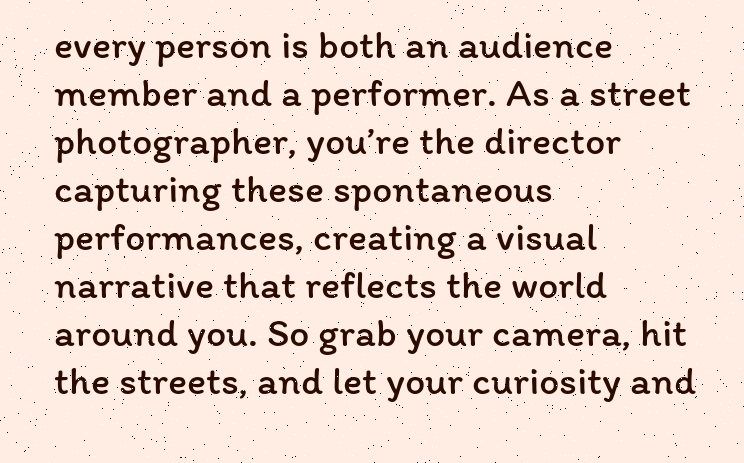every person is both an audience member and a performer. As a street photographer, you’re the director capturing these spontaneous performances, creating a visual narrative that reflects the world around you. So grab your camera, hit the streets, and let your curiosity and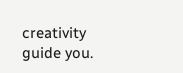creativity guide you.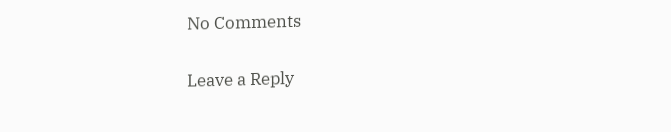No Comments

Leave a Reply